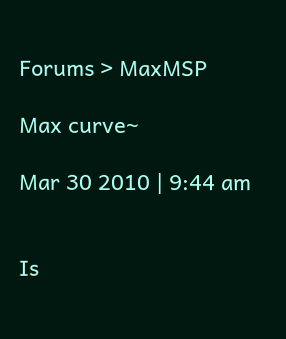Forums > MaxMSP

Max curve~

Mar 30 2010 | 9:44 am


Is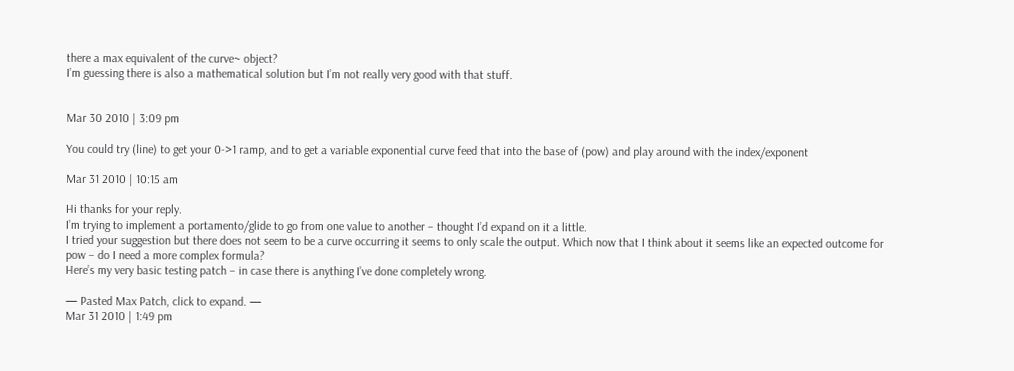there a max equivalent of the curve~ object?
I’m guessing there is also a mathematical solution but I’m not really very good with that stuff.


Mar 30 2010 | 3:09 pm

You could try (line) to get your 0->1 ramp, and to get a variable exponential curve feed that into the base of (pow) and play around with the index/exponent

Mar 31 2010 | 10:15 am

Hi thanks for your reply.
I’m trying to implement a portamento/glide to go from one value to another – thought I’d expand on it a little.
I tried your suggestion but there does not seem to be a curve occurring it seems to only scale the output. Which now that I think about it seems like an expected outcome for pow – do I need a more complex formula?
Here’s my very basic testing patch – in case there is anything I’ve done completely wrong.

— Pasted Max Patch, click to expand. —
Mar 31 2010 | 1:49 pm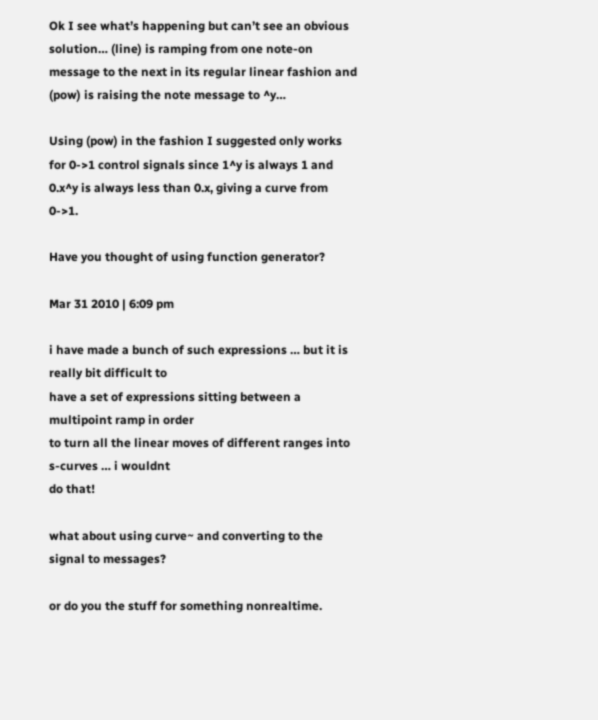Ok I see what’s happening but can’t see an obvious solution… (line) is ramping from one note-on message to the next in its regular linear fashion and (pow) is raising the note message to ^y…

Using (pow) in the fashion I suggested only works for 0->1 control signals since 1^y is always 1 and 0.x^y is always less than 0.x, giving a curve from 0->1.

Have you thought of using function generator?

Mar 31 2010 | 6:09 pm

i have made a bunch of such expressions … but it is really bit difficult to
have a set of expressions sitting between a multipoint ramp in order
to turn all the linear moves of different ranges into s-curves … i wouldnt
do that!

what about using curve~ and converting to the signal to messages?

or do you the stuff for something nonrealtime.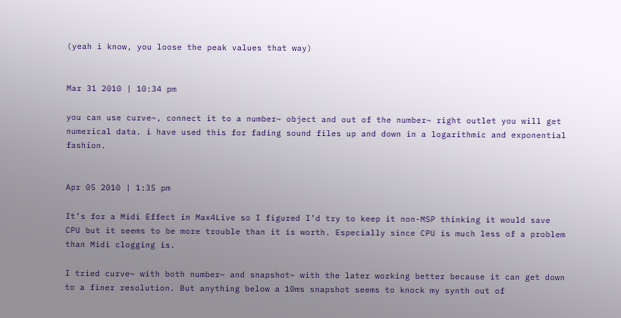(yeah i know, you loose the peak values that way)


Mar 31 2010 | 10:34 pm

you can use curve~, connect it to a number~ object and out of the number~ right outlet you will get numerical data. i have used this for fading sound files up and down in a logarithmic and exponential fashion.


Apr 05 2010 | 1:35 pm

It’s for a Midi Effect in Max4Live so I figured I’d try to keep it non-MSP thinking it would save CPU but it seems to be more trouble than it is worth. Especially since CPU is much less of a problem than Midi clogging is.

I tried curve~ with both number~ and snapshot~ with the later working better because it can get down to a finer resolution. But anything below a 10ms snapshot seems to knock my synth out of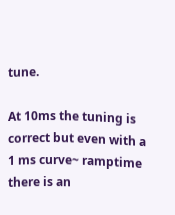tune.

At 10ms the tuning is correct but even with a 1 ms curve~ ramptime there is an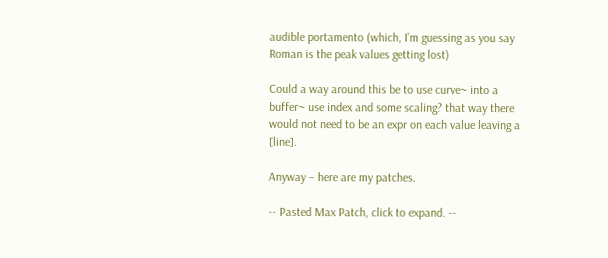audible portamento (which, I’m guessing as you say Roman is the peak values getting lost)

Could a way around this be to use curve~ into a buffer~ use index and some scaling? that way there would not need to be an expr on each value leaving a [line].

Anyway – here are my patches.

-- Pasted Max Patch, click to expand. --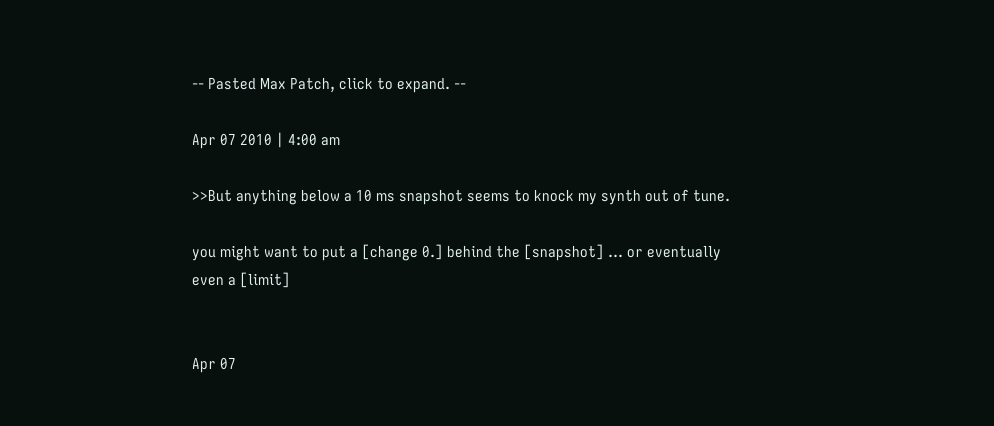-- Pasted Max Patch, click to expand. --

Apr 07 2010 | 4:00 am

>>But anything below a 10 ms snapshot seems to knock my synth out of tune.

you might want to put a [change 0.] behind the [snapshot] … or eventually
even a [limit]


Apr 07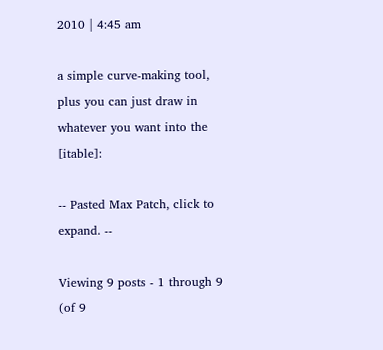2010 | 4:45 am

a simple curve-making tool, plus you can just draw in whatever you want into the [itable]:

-- Pasted Max Patch, click to expand. --

Viewing 9 posts - 1 through 9 (of 9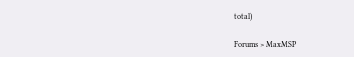total)

Forums > MaxMSP